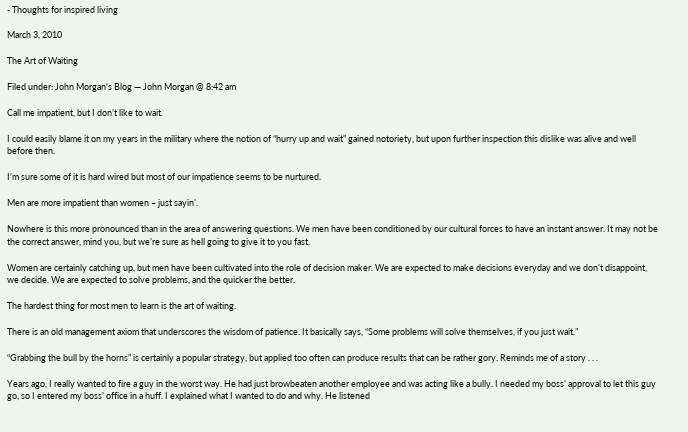- Thoughts for inspired living

March 3, 2010

The Art of Waiting

Filed under: John Morgan's Blog — John Morgan @ 8:42 am

Call me impatient, but I don’t like to wait.

I could easily blame it on my years in the military where the notion of “hurry up and wait” gained notoriety, but upon further inspection this dislike was alive and well before then.

I’m sure some of it is hard wired but most of our impatience seems to be nurtured.

Men are more impatient than women – just sayin’.

Nowhere is this more pronounced than in the area of answering questions. We men have been conditioned by our cultural forces to have an instant answer. It may not be the correct answer, mind you, but we’re sure as hell going to give it to you fast.

Women are certainly catching up, but men have been cultivated into the role of decision maker. We are expected to make decisions everyday and we don’t disappoint, we decide. We are expected to solve problems, and the quicker the better.

The hardest thing for most men to learn is the art of waiting.

There is an old management axiom that underscores the wisdom of patience. It basically says, “Some problems will solve themselves, if you just wait.”

“Grabbing the bull by the horns” is certainly a popular strategy, but applied too often can produce results that can be rather gory. Reminds me of a story . . .

Years ago, I really wanted to fire a guy in the worst way. He had just browbeaten another employee and was acting like a bully. I needed my boss’ approval to let this guy go, so I entered my boss’ office in a huff. I explained what I wanted to do and why. He listened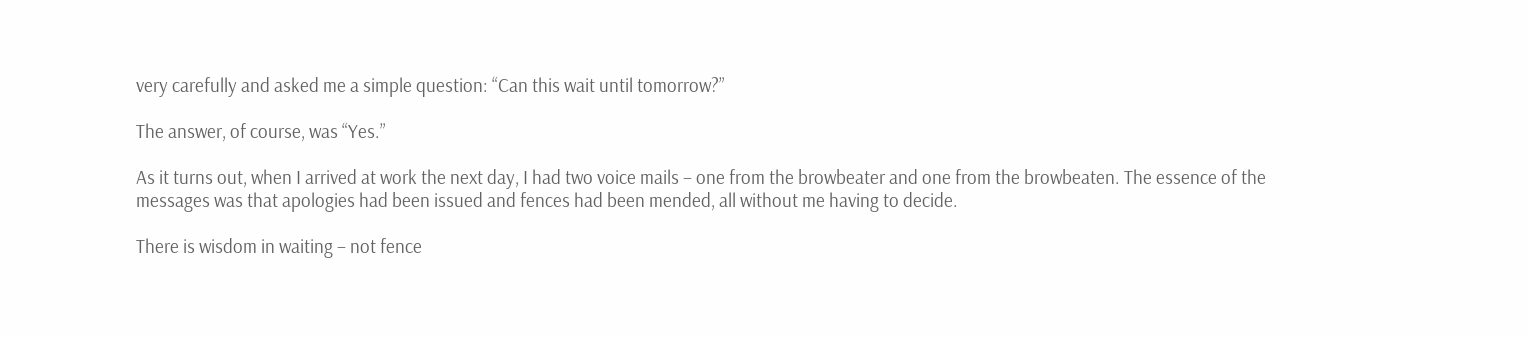very carefully and asked me a simple question: “Can this wait until tomorrow?”

The answer, of course, was “Yes.”

As it turns out, when I arrived at work the next day, I had two voice mails – one from the browbeater and one from the browbeaten. The essence of the messages was that apologies had been issued and fences had been mended, all without me having to decide.

There is wisdom in waiting – not fence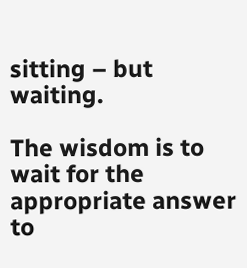sitting – but waiting.

The wisdom is to wait for the appropriate answer to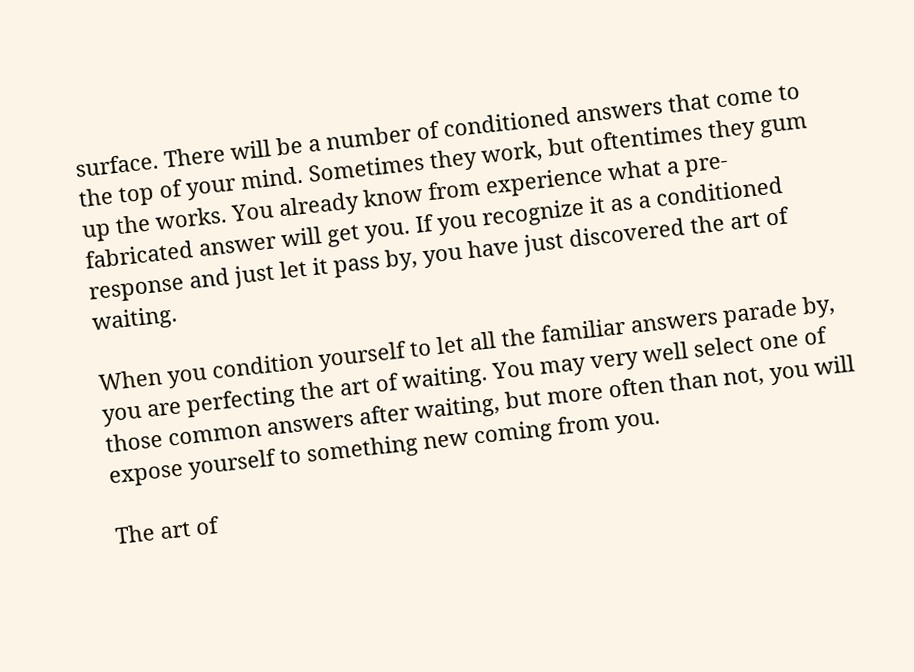surface. There will be a number of conditioned answers that come to the top of your mind. Sometimes they work, but oftentimes they gum up the works. You already know from experience what a pre-fabricated answer will get you. If you recognize it as a conditioned response and just let it pass by, you have just discovered the art of waiting.

When you condition yourself to let all the familiar answers parade by, you are perfecting the art of waiting. You may very well select one of those common answers after waiting, but more often than not, you will expose yourself to something new coming from you.

The art of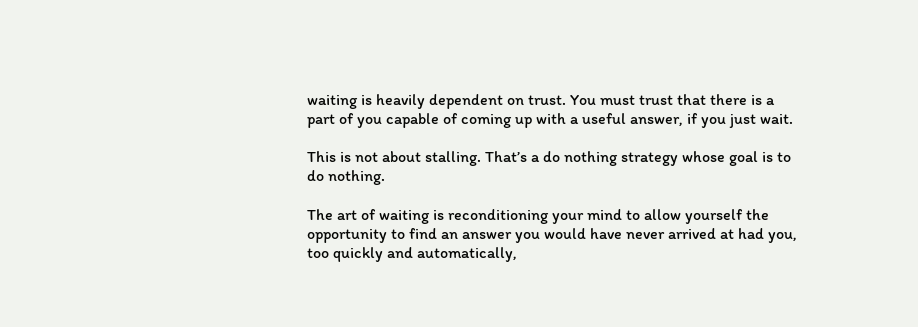waiting is heavily dependent on trust. You must trust that there is a part of you capable of coming up with a useful answer, if you just wait.

This is not about stalling. That’s a do nothing strategy whose goal is to do nothing.

The art of waiting is reconditioning your mind to allow yourself the opportunity to find an answer you would have never arrived at had you, too quickly and automatically,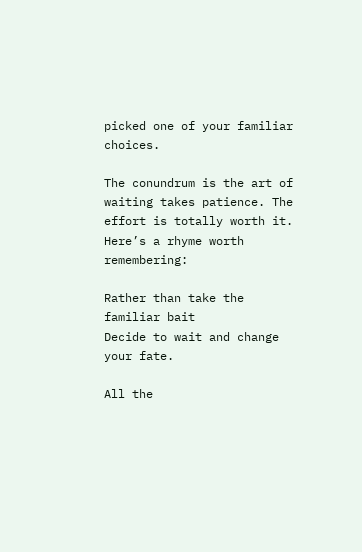picked one of your familiar choices.

The conundrum is the art of waiting takes patience. The effort is totally worth it. Here’s a rhyme worth remembering:

Rather than take the familiar bait
Decide to wait and change your fate.

All the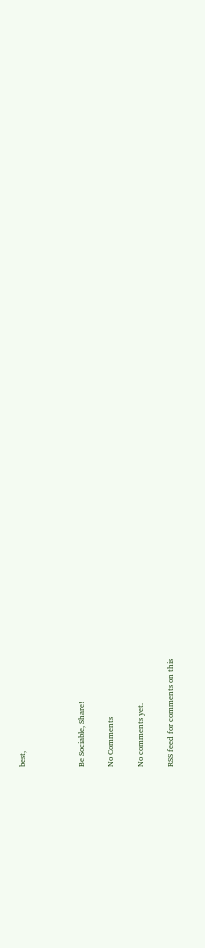best,



Be Sociable, Share!

No Comments

No comments yet.

RSS feed for comments on this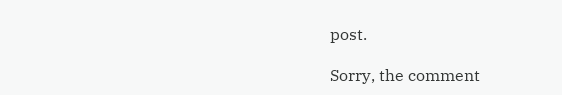post.

Sorry, the comment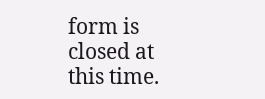form is closed at this time.